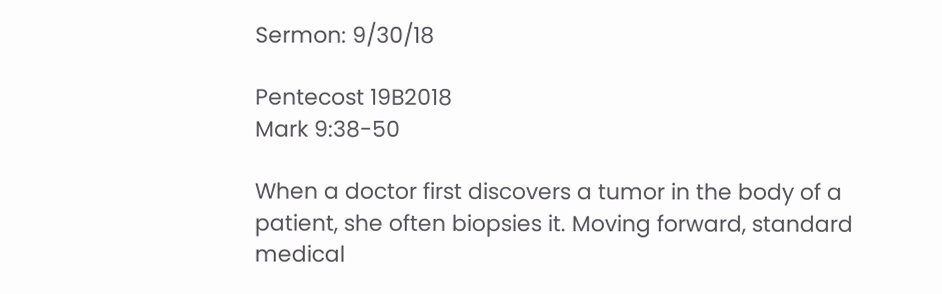Sermon: 9/30/18

Pentecost 19B2018
Mark 9:38-50

When a doctor first discovers a tumor in the body of a patient, she often biopsies it. Moving forward, standard medical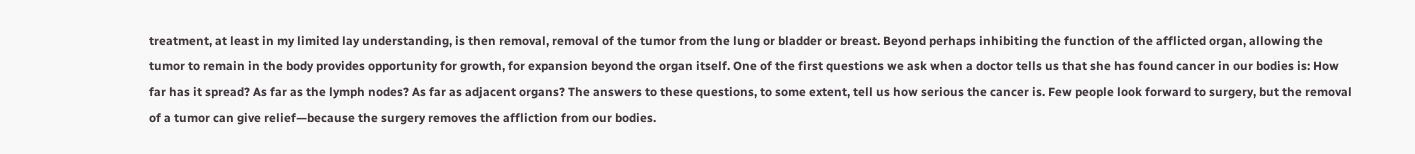treatment, at least in my limited lay understanding, is then removal, removal of the tumor from the lung or bladder or breast. Beyond perhaps inhibiting the function of the afflicted organ, allowing the tumor to remain in the body provides opportunity for growth, for expansion beyond the organ itself. One of the first questions we ask when a doctor tells us that she has found cancer in our bodies is: How far has it spread? As far as the lymph nodes? As far as adjacent organs? The answers to these questions, to some extent, tell us how serious the cancer is. Few people look forward to surgery, but the removal of a tumor can give relief—because the surgery removes the affliction from our bodies.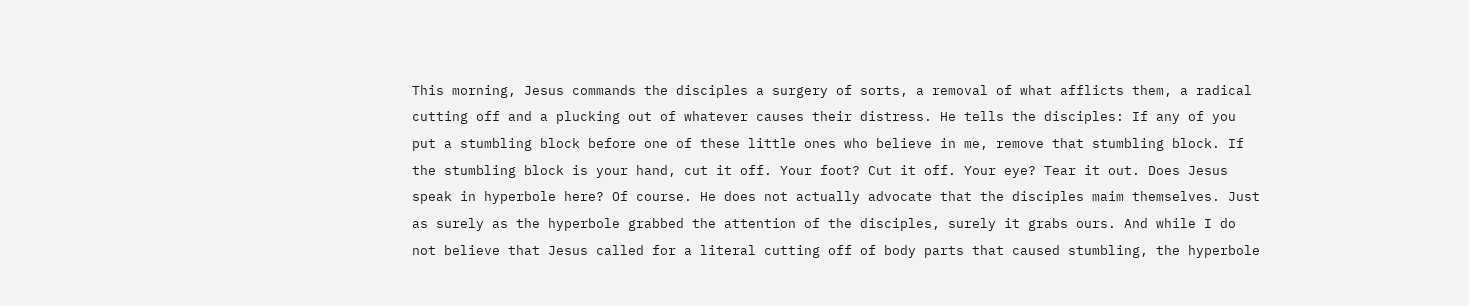This morning, Jesus commands the disciples a surgery of sorts, a removal of what afflicts them, a radical cutting off and a plucking out of whatever causes their distress. He tells the disciples: If any of you put a stumbling block before one of these little ones who believe in me, remove that stumbling block. If the stumbling block is your hand, cut it off. Your foot? Cut it off. Your eye? Tear it out. Does Jesus speak in hyperbole here? Of course. He does not actually advocate that the disciples maim themselves. Just as surely as the hyperbole grabbed the attention of the disciples, surely it grabs ours. And while I do not believe that Jesus called for a literal cutting off of body parts that caused stumbling, the hyperbole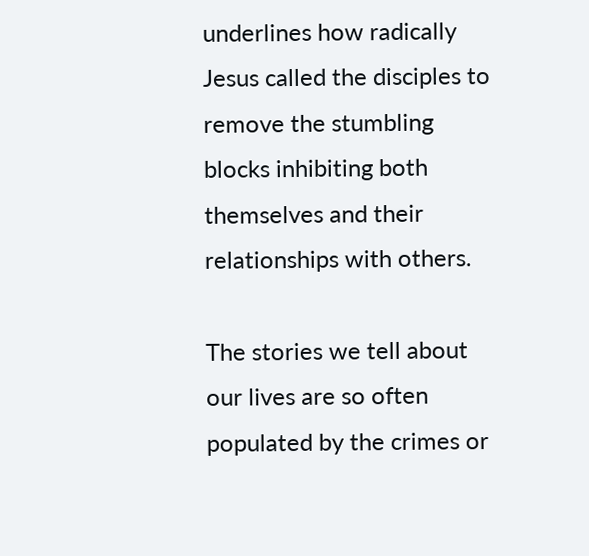underlines how radically Jesus called the disciples to remove the stumbling blocks inhibiting both themselves and their relationships with others.

The stories we tell about our lives are so often populated by the crimes or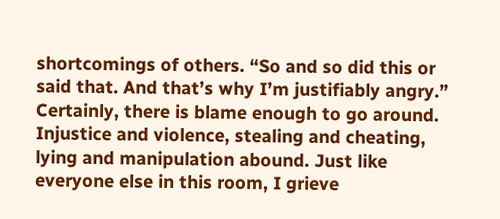shortcomings of others. “So and so did this or said that. And that’s why I’m justifiably angry.” Certainly, there is blame enough to go around. Injustice and violence, stealing and cheating, lying and manipulation abound. Just like everyone else in this room, I grieve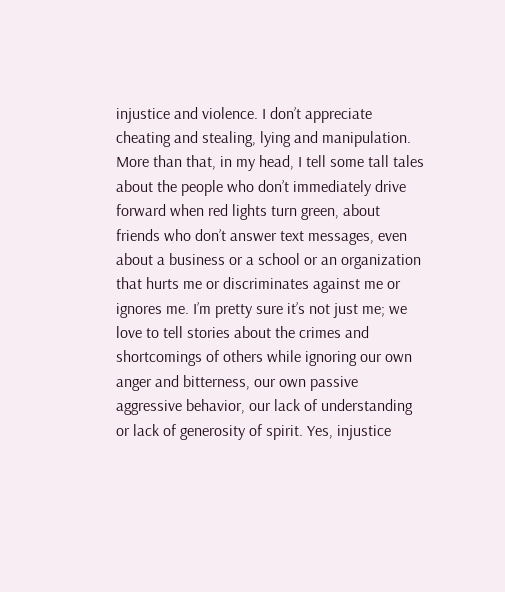injustice and violence. I don’t appreciate cheating and stealing, lying and manipulation. More than that, in my head, I tell some tall tales about the people who don’t immediately drive forward when red lights turn green, about friends who don’t answer text messages, even about a business or a school or an organization that hurts me or discriminates against me or ignores me. I’m pretty sure it’s not just me; we love to tell stories about the crimes and shortcomings of others while ignoring our own anger and bitterness, our own passive aggressive behavior, our lack of understanding or lack of generosity of spirit. Yes, injustice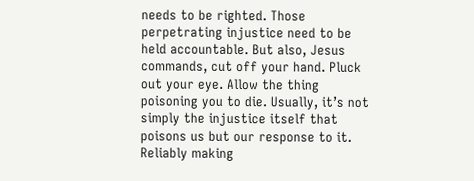needs to be righted. Those perpetrating injustice need to be held accountable. But also, Jesus commands, cut off your hand. Pluck out your eye. Allow the thing poisoning you to die. Usually, it’s not simply the injustice itself that poisons us but our response to it. Reliably making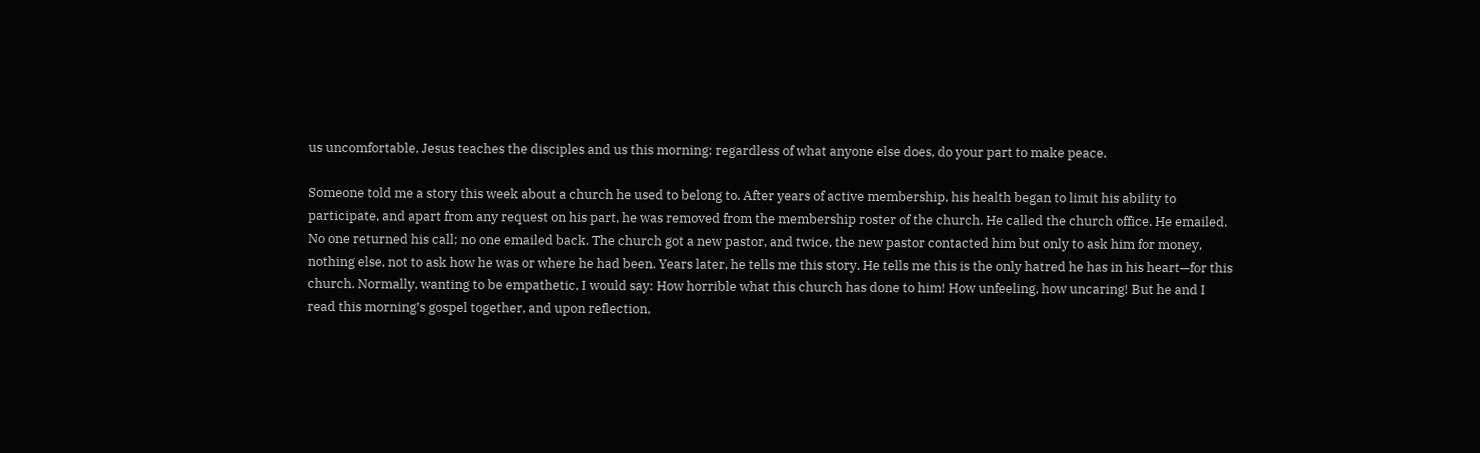us uncomfortable, Jesus teaches the disciples and us this morning: regardless of what anyone else does, do your part to make peace.

Someone told me a story this week about a church he used to belong to. After years of active membership, his health began to limit his ability to participate, and apart from any request on his part, he was removed from the membership roster of the church. He called the church office. He emailed. No one returned his call; no one emailed back. The church got a new pastor, and twice, the new pastor contacted him but only to ask him for money, nothing else, not to ask how he was or where he had been. Years later, he tells me this story. He tells me this is the only hatred he has in his heart—for this church. Normally, wanting to be empathetic, I would say: How horrible what this church has done to him! How unfeeling, how uncaring! But he and I read this morning’s gospel together, and upon reflection,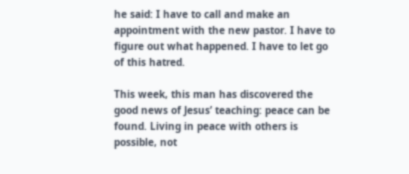he said: I have to call and make an appointment with the new pastor. I have to figure out what happened. I have to let go of this hatred.

This week, this man has discovered the good news of Jesus’ teaching: peace can be found. Living in peace with others is possible, not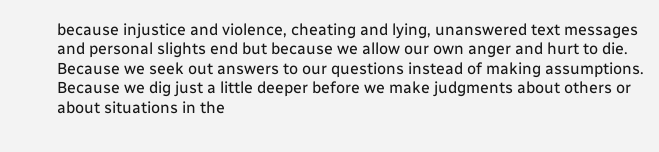because injustice and violence, cheating and lying, unanswered text messages and personal slights end but because we allow our own anger and hurt to die. Because we seek out answers to our questions instead of making assumptions. Because we dig just a little deeper before we make judgments about others or about situations in the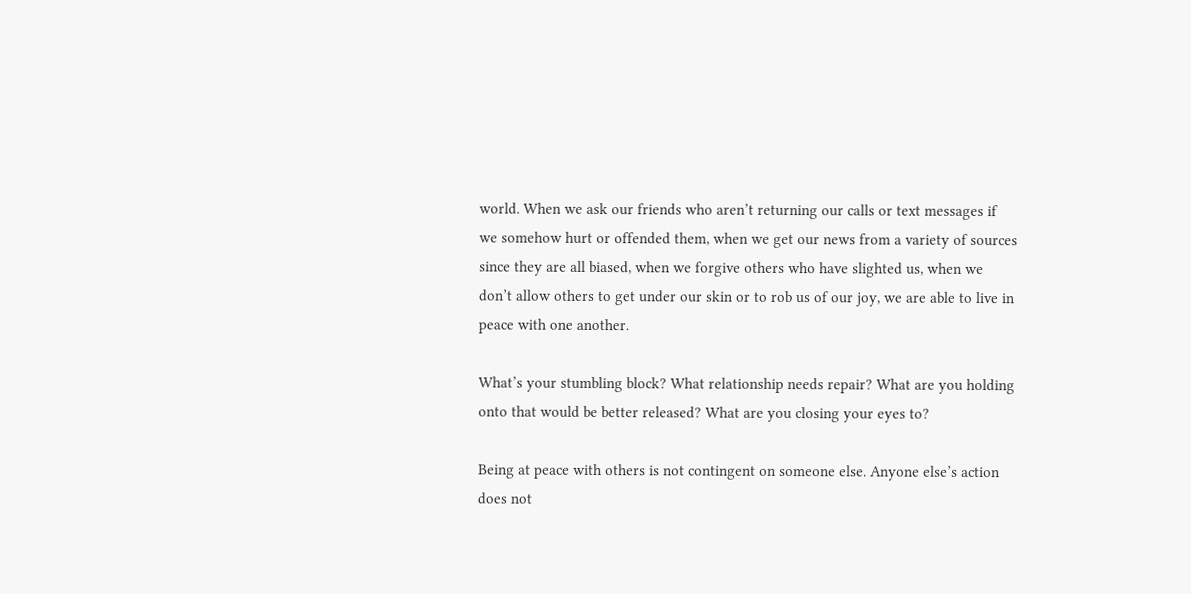world. When we ask our friends who aren’t returning our calls or text messages if we somehow hurt or offended them, when we get our news from a variety of sources since they are all biased, when we forgive others who have slighted us, when we don’t allow others to get under our skin or to rob us of our joy, we are able to live in peace with one another.

What’s your stumbling block? What relationship needs repair? What are you holding onto that would be better released? What are you closing your eyes to?

Being at peace with others is not contingent on someone else. Anyone else’s action does not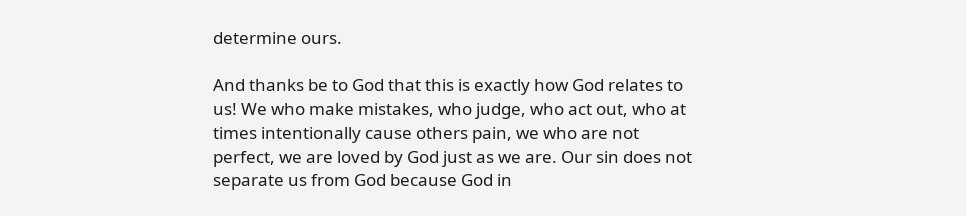determine ours.

And thanks be to God that this is exactly how God relates to us! We who make mistakes, who judge, who act out, who at times intentionally cause others pain, we who are not perfect, we are loved by God just as we are. Our sin does not separate us from God because God in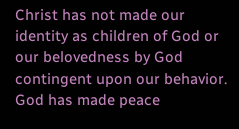Christ has not made our identity as children of God or our belovedness by God contingent upon our behavior. God has made peace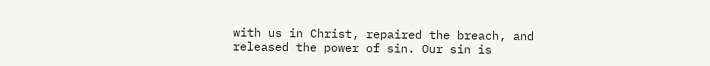with us in Christ, repaired the breach, and released the power of sin. Our sin is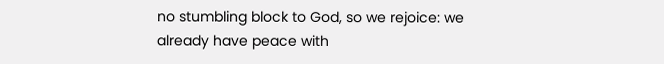no stumbling block to God, so we rejoice: we already have peace with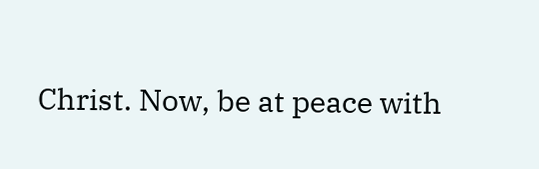Christ. Now, be at peace with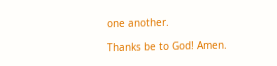one another.

Thanks be to God! Amen.